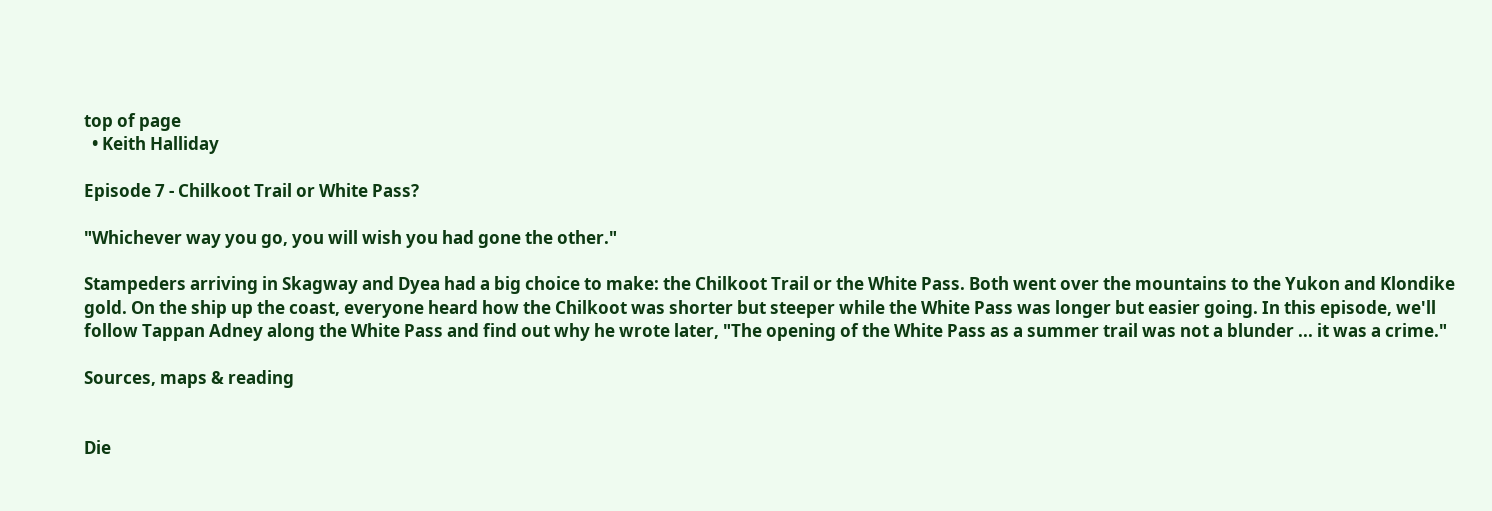top of page
  • Keith Halliday

Episode 7 - Chilkoot Trail or White Pass?

"Whichever way you go, you will wish you had gone the other."

Stampeders arriving in Skagway and Dyea had a big choice to make: the Chilkoot Trail or the White Pass. Both went over the mountains to the Yukon and Klondike gold. On the ship up the coast, everyone heard how the Chilkoot was shorter but steeper while the White Pass was longer but easier going. In this episode, we'll follow Tappan Adney along the White Pass and find out why he wrote later, "The opening of the White Pass as a summer trail was not a blunder ... it was a crime."

Sources, maps & reading


Die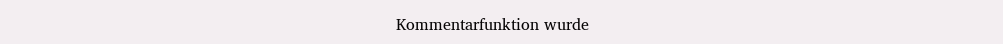Kommentarfunktion wurde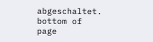abgeschaltet.
bottom of page